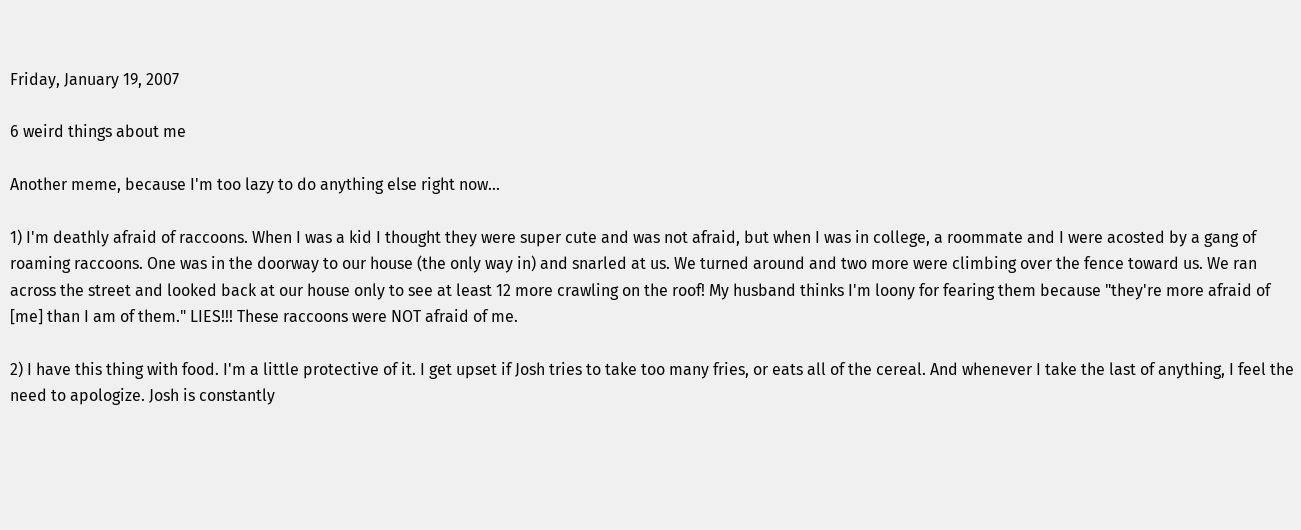Friday, January 19, 2007

6 weird things about me

Another meme, because I'm too lazy to do anything else right now...

1) I'm deathly afraid of raccoons. When I was a kid I thought they were super cute and was not afraid, but when I was in college, a roommate and I were acosted by a gang of roaming raccoons. One was in the doorway to our house (the only way in) and snarled at us. We turned around and two more were climbing over the fence toward us. We ran across the street and looked back at our house only to see at least 12 more crawling on the roof! My husband thinks I'm loony for fearing them because "they're more afraid of [me] than I am of them." LIES!!! These raccoons were NOT afraid of me.

2) I have this thing with food. I'm a little protective of it. I get upset if Josh tries to take too many fries, or eats all of the cereal. And whenever I take the last of anything, I feel the need to apologize. Josh is constantly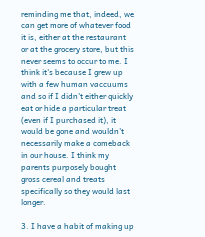reminding me that, indeed, we can get more of whatever food it is, either at the restaurant or at the grocery store, but this never seems to occur to me. I think it's because I grew up with a few human vaccuums and so if I didn't either quickly eat or hide a particular treat (even if I purchased it), it would be gone and wouldn't necessarily make a comeback in our house. I think my parents purposely bought gross cereal and treats specifically so they would last longer.

3. I have a habit of making up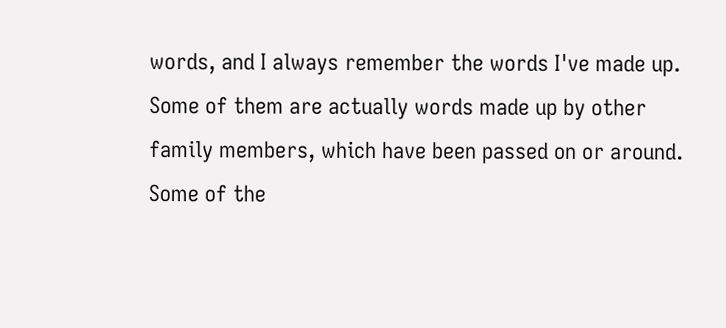words, and I always remember the words I've made up. Some of them are actually words made up by other family members, which have been passed on or around. Some of the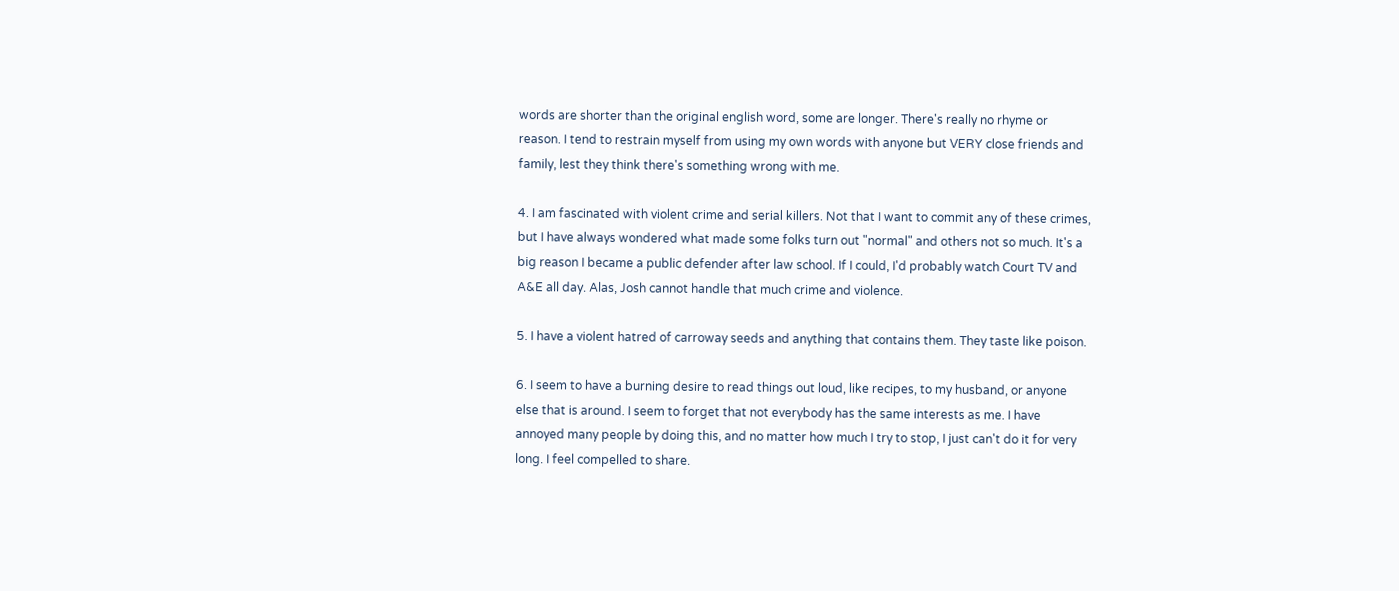words are shorter than the original english word, some are longer. There's really no rhyme or reason. I tend to restrain myself from using my own words with anyone but VERY close friends and family, lest they think there's something wrong with me.

4. I am fascinated with violent crime and serial killers. Not that I want to commit any of these crimes, but I have always wondered what made some folks turn out "normal" and others not so much. It's a big reason I became a public defender after law school. If I could, I'd probably watch Court TV and A&E all day. Alas, Josh cannot handle that much crime and violence.

5. I have a violent hatred of carroway seeds and anything that contains them. They taste like poison.

6. I seem to have a burning desire to read things out loud, like recipes, to my husband, or anyone else that is around. I seem to forget that not everybody has the same interests as me. I have annoyed many people by doing this, and no matter how much I try to stop, I just can't do it for very long. I feel compelled to share.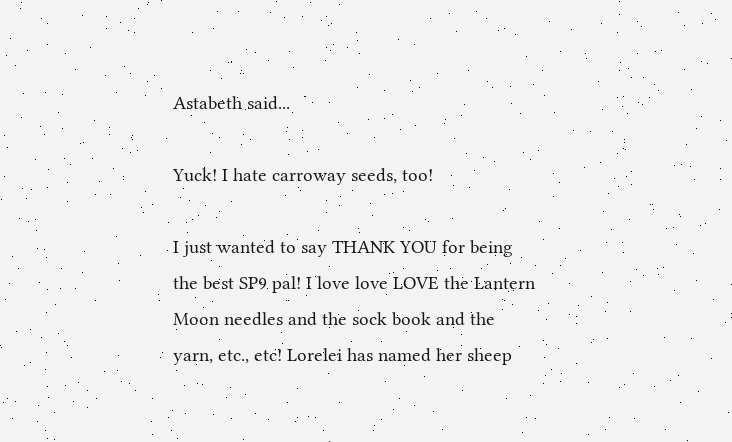Astabeth said...

Yuck! I hate carroway seeds, too!

I just wanted to say THANK YOU for being the best SP9 pal! I love love LOVE the Lantern Moon needles and the sock book and the yarn, etc., etc! Lorelei has named her sheep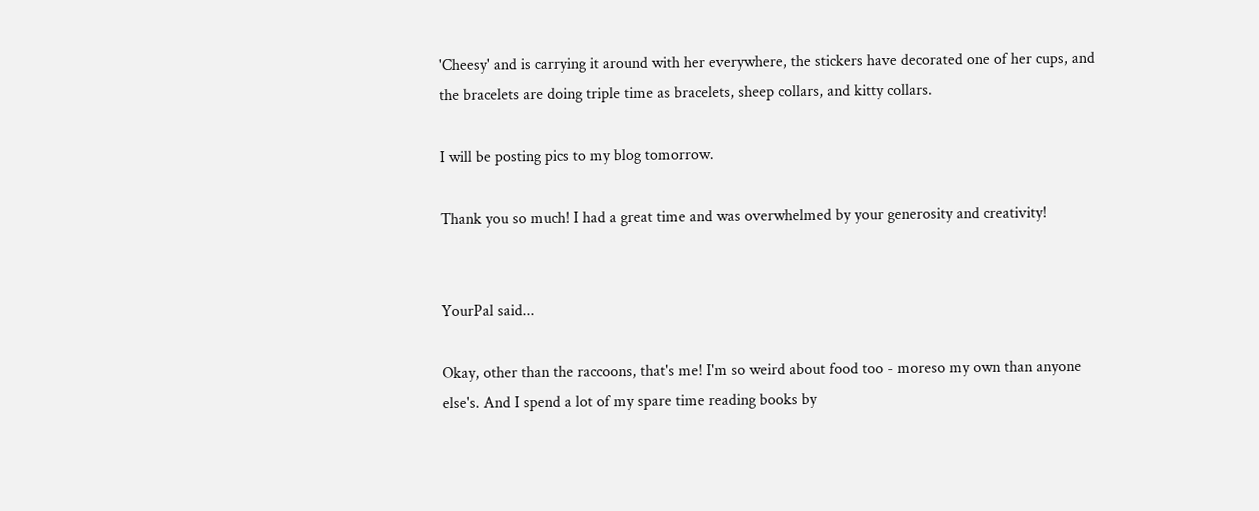'Cheesy' and is carrying it around with her everywhere, the stickers have decorated one of her cups, and the bracelets are doing triple time as bracelets, sheep collars, and kitty collars.

I will be posting pics to my blog tomorrow.

Thank you so much! I had a great time and was overwhelmed by your generosity and creativity!


YourPal said...

Okay, other than the raccoons, that's me! I'm so weird about food too - moreso my own than anyone else's. And I spend a lot of my spare time reading books by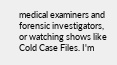medical examiners and forensic investigators, or watching shows like Cold Case Files. I'm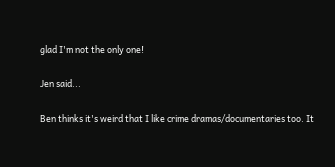glad I'm not the only one!

Jen said...

Ben thinks it's weird that I like crime dramas/documentaries too. It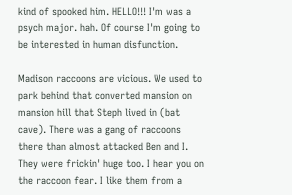kind of spooked him. HELLO!!! I'm was a psych major. hah. Of course I'm going to be interested in human disfunction.

Madison raccoons are vicious. We used to park behind that converted mansion on mansion hill that Steph lived in (bat cave). There was a gang of raccoons there than almost attacked Ben and I. They were frickin' huge too. I hear you on the raccoon fear. I like them from a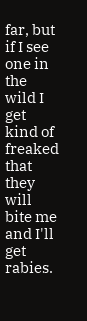far, but if I see one in the wild I get kind of freaked that they will bite me and I'll get rabies.